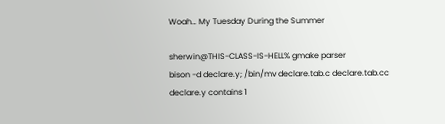Woah… My Tuesday During the Summer

sherwin@THIS-CLASS-IS-HELL% gmake parser
bison -d declare.y; /bin/mv declare.tab.c declare.tab.cc
declare.y contains 1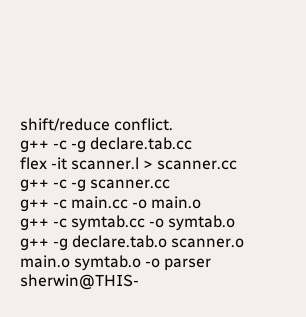shift/reduce conflict.
g++ -c -g declare.tab.cc
flex -it scanner.l > scanner.cc
g++ -c -g scanner.cc
g++ -c main.cc -o main.o
g++ -c symtab.cc -o symtab.o
g++ -g declare.tab.o scanner.o main.o symtab.o -o parser
sherwin@THIS-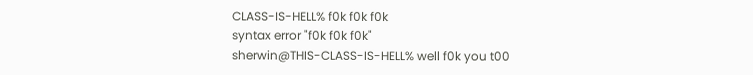CLASS-IS-HELL% f0k f0k f0k
syntax error "f0k f0k f0k"
sherwin@THIS-CLASS-IS-HELL% well f0k you t00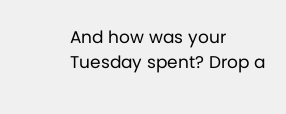And how was your Tuesday spent? Drop a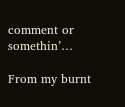comment or somethin’…

From my burnt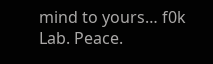mind to yours… f0k Lab. Peace.